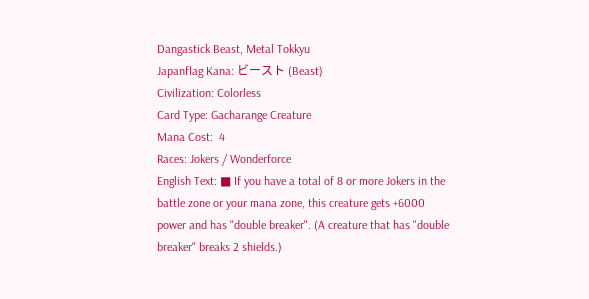Dangastick Beast, Metal Tokkyu
Japanflag Kana: ビースト (Beast)
Civilization: Colorless
Card Type: Gacharange Creature
Mana Cost:  4
Races: Jokers / Wonderforce
English Text: ■ If you have a total of 8 or more Jokers in the battle zone or your mana zone, this creature gets +6000 power and has "double breaker". (A creature that has "double breaker" breaks 2 shields.)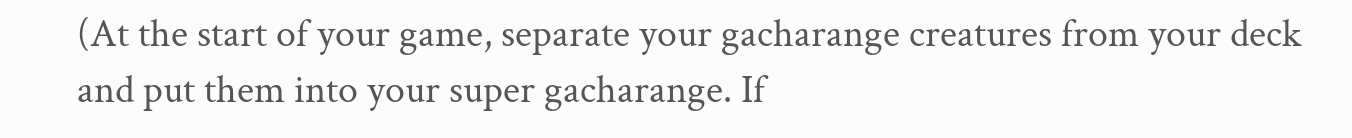(At the start of your game, separate your gacharange creatures from your deck and put them into your super gacharange. If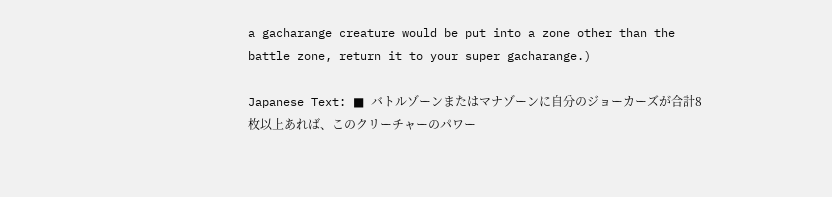a gacharange creature would be put into a zone other than the battle zone, return it to your super gacharange.)

Japanese Text: ■ バトルゾーンまたはマナゾーンに自分のジョーカーズが合計8枚以上あれば、このクリーチャーのパワー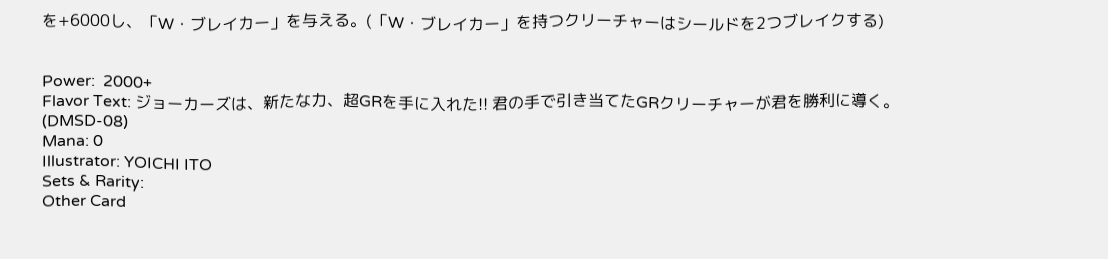を+6000し、「W・ブレイカー」を与える。(「W・ブレイカー」を持つクリーチャーはシールドを2つブレイクする)


Power:  2000+
Flavor Text: ジョーカーズは、新たな力、超GRを手に入れた!! 君の手で引き当てたGRクリーチャーが君を勝利に導く。(DMSD-08)
Mana: 0
Illustrator: YOICHI ITO
Sets & Rarity:
Other Card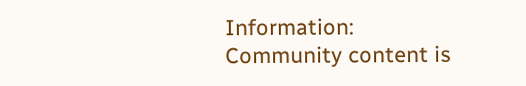Information:
Community content is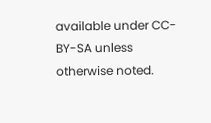available under CC-BY-SA unless otherwise noted.